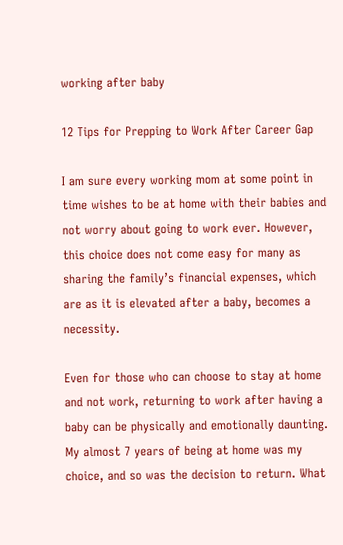working after baby

12 Tips for Prepping to Work After Career Gap

I am sure every working mom at some point in time wishes to be at home with their babies and not worry about going to work ever. However, this choice does not come easy for many as sharing the family’s financial expenses, which are as it is elevated after a baby, becomes a necessity.

Even for those who can choose to stay at home and not work, returning to work after having a baby can be physically and emotionally daunting. My almost 7 years of being at home was my choice, and so was the decision to return. What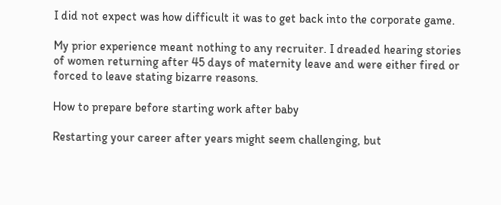I did not expect was how difficult it was to get back into the corporate game.

My prior experience meant nothing to any recruiter. I dreaded hearing stories of women returning after 45 days of maternity leave and were either fired or forced to leave stating bizarre reasons.

How to prepare before starting work after baby

Restarting your career after years might seem challenging, but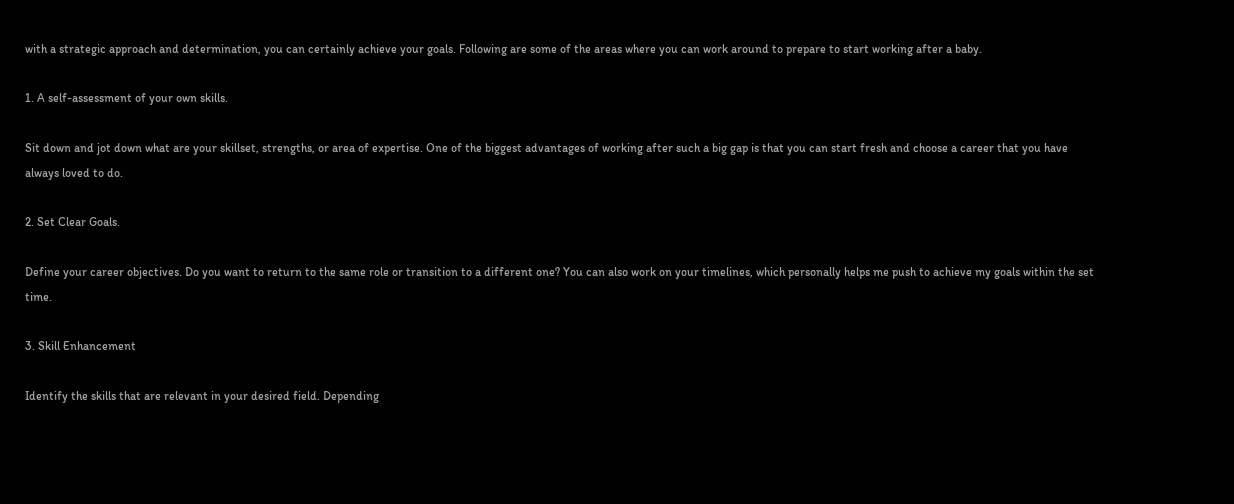with a strategic approach and determination, you can certainly achieve your goals. Following are some of the areas where you can work around to prepare to start working after a baby.

1. A self-assessment of your own skills.

Sit down and jot down what are your skillset, strengths, or area of expertise. One of the biggest advantages of working after such a big gap is that you can start fresh and choose a career that you have always loved to do.

2. Set Clear Goals.

Define your career objectives. Do you want to return to the same role or transition to a different one? You can also work on your timelines, which personally helps me push to achieve my goals within the set time.

3. Skill Enhancement

Identify the skills that are relevant in your desired field. Depending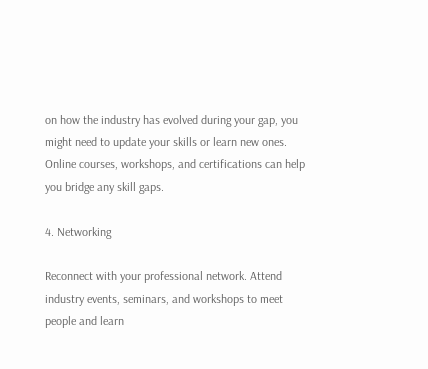on how the industry has evolved during your gap, you might need to update your skills or learn new ones. Online courses, workshops, and certifications can help you bridge any skill gaps.

4. Networking

Reconnect with your professional network. Attend industry events, seminars, and workshops to meet people and learn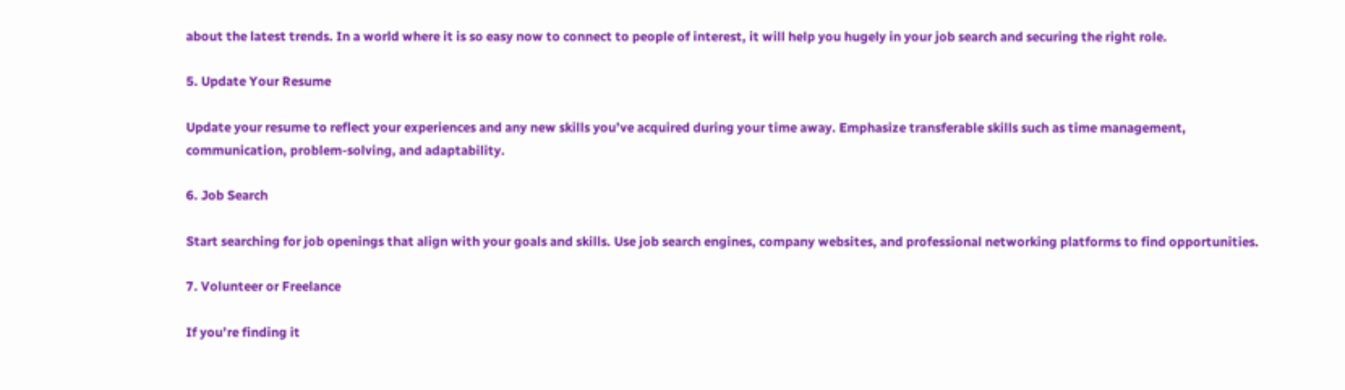about the latest trends. In a world where it is so easy now to connect to people of interest, it will help you hugely in your job search and securing the right role.

5. Update Your Resume

Update your resume to reflect your experiences and any new skills you’ve acquired during your time away. Emphasize transferable skills such as time management, communication, problem-solving, and adaptability.

6. Job Search

Start searching for job openings that align with your goals and skills. Use job search engines, company websites, and professional networking platforms to find opportunities.

7. Volunteer or Freelance

If you’re finding it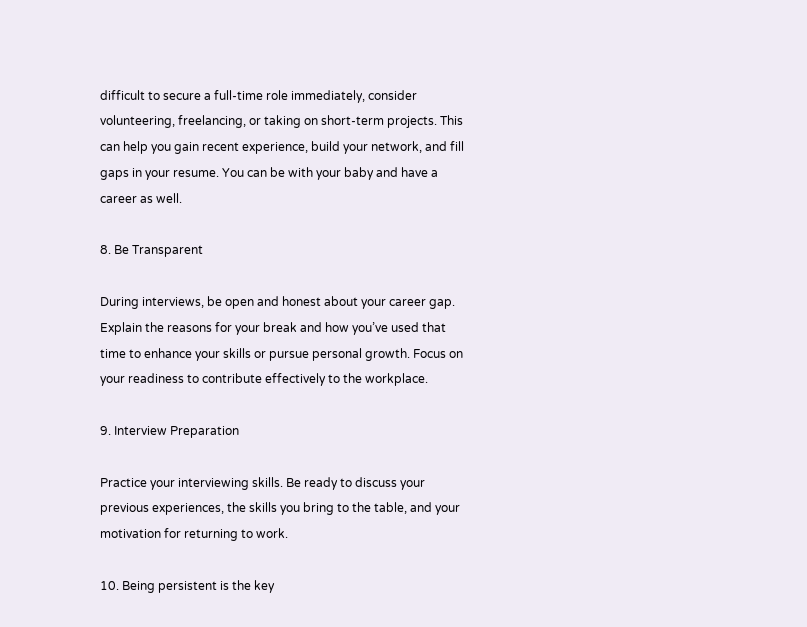difficult to secure a full-time role immediately, consider volunteering, freelancing, or taking on short-term projects. This can help you gain recent experience, build your network, and fill gaps in your resume. You can be with your baby and have a career as well.

8. Be Transparent

During interviews, be open and honest about your career gap. Explain the reasons for your break and how you’ve used that time to enhance your skills or pursue personal growth. Focus on your readiness to contribute effectively to the workplace.

9. Interview Preparation

Practice your interviewing skills. Be ready to discuss your previous experiences, the skills you bring to the table, and your motivation for returning to work.

10. Being persistent is the key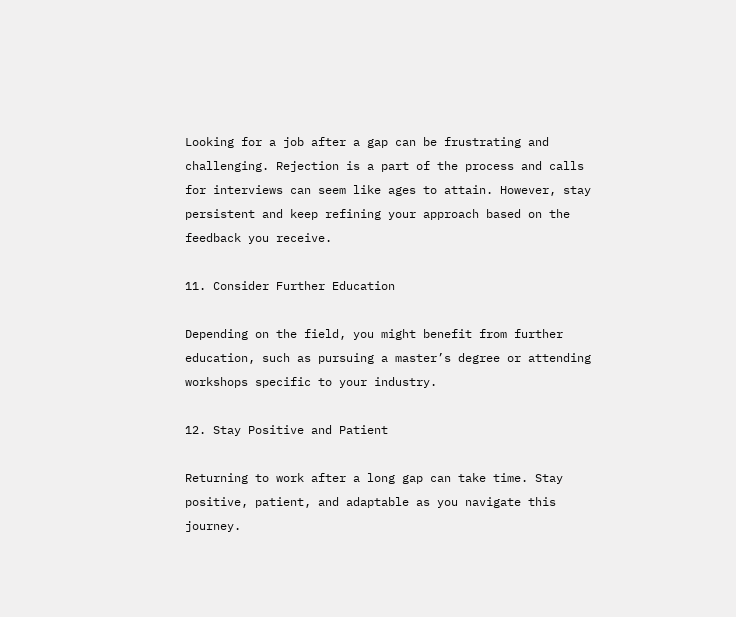Looking for a job after a gap can be frustrating and challenging. Rejection is a part of the process and calls for interviews can seem like ages to attain. However, stay persistent and keep refining your approach based on the feedback you receive.

11. Consider Further Education

Depending on the field, you might benefit from further education, such as pursuing a master’s degree or attending workshops specific to your industry.

12. Stay Positive and Patient

Returning to work after a long gap can take time. Stay positive, patient, and adaptable as you navigate this journey.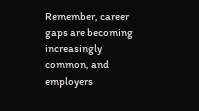Remember, career gaps are becoming increasingly common, and employers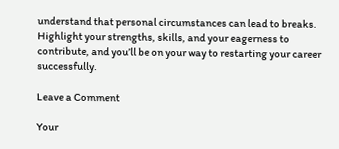understand that personal circumstances can lead to breaks. Highlight your strengths, skills, and your eagerness to contribute, and you’ll be on your way to restarting your career successfully.

Leave a Comment

Your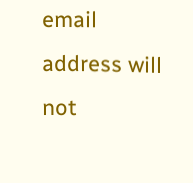email address will not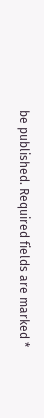be published. Required fields are marked *